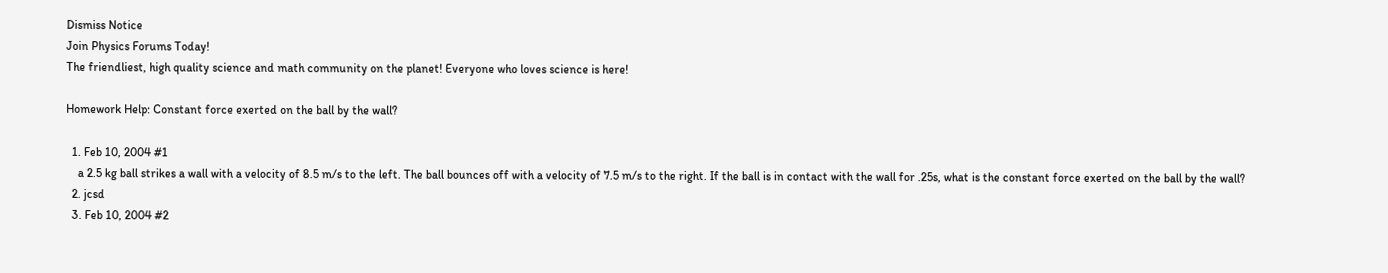Dismiss Notice
Join Physics Forums Today!
The friendliest, high quality science and math community on the planet! Everyone who loves science is here!

Homework Help: Constant force exerted on the ball by the wall?

  1. Feb 10, 2004 #1
    a 2.5 kg ball strikes a wall with a velocity of 8.5 m/s to the left. The ball bounces off with a velocity of 7.5 m/s to the right. If the ball is in contact with the wall for .25s, what is the constant force exerted on the ball by the wall?
  2. jcsd
  3. Feb 10, 2004 #2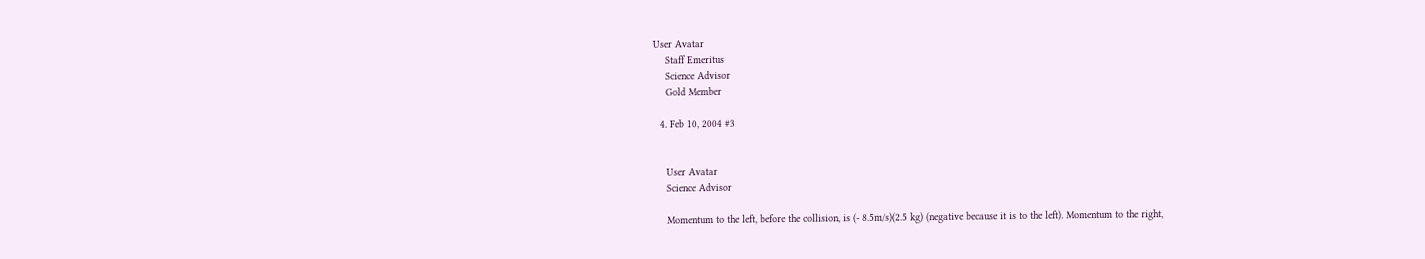User Avatar
    Staff Emeritus
    Science Advisor
    Gold Member

  4. Feb 10, 2004 #3


    User Avatar
    Science Advisor

    Momentum to the left, before the collision, is (- 8.5m/s)(2.5 kg) (negative because it is to the left). Momentum to the right,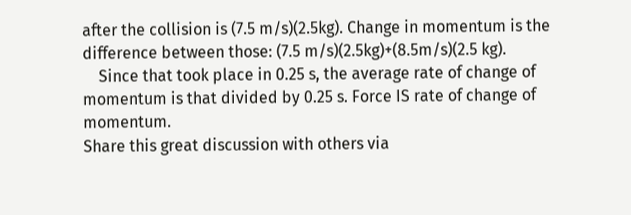after the collision is (7.5 m/s)(2.5kg). Change in momentum is the difference between those: (7.5 m/s)(2.5kg)+(8.5m/s)(2.5 kg).
    Since that took place in 0.25 s, the average rate of change of momentum is that divided by 0.25 s. Force IS rate of change of momentum.
Share this great discussion with others via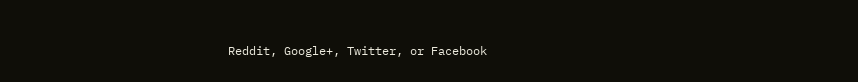Reddit, Google+, Twitter, or Facebook